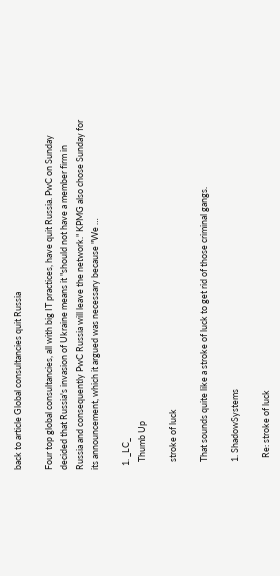back to article Global consultancies quit Russia

Four top global consultancies, all with big IT practices, have quit Russia. PwC on Sunday decided that Russia's invasion of Ukraine means it "should not have a member firm in Russia and consequently PwC Russia will leave the network." KPMG also chose Sunday for its announcement, which it argued was necessary because "We …

  1. _LC_
    Thumb Up

    stroke of luck

    That sounds quite like a stroke of luck to get rid of those criminal gangs.

    1. ShadowSystems

      Re: stroke of luck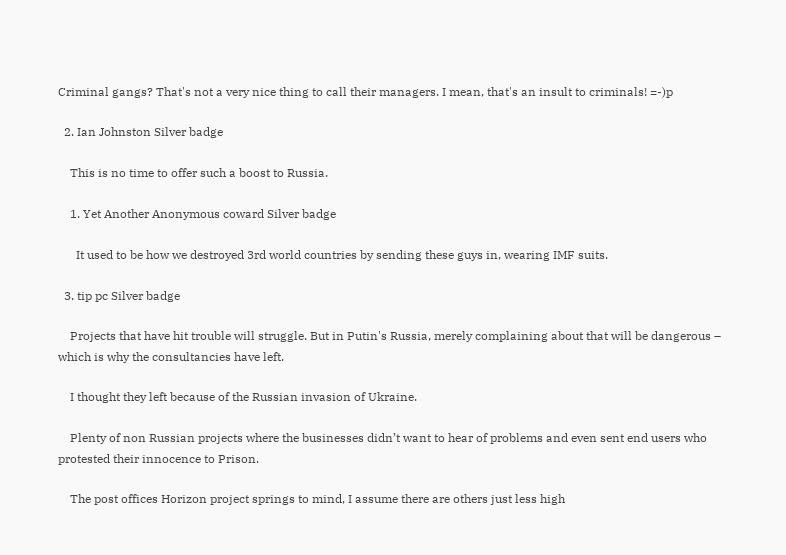Criminal gangs? That's not a very nice thing to call their managers. I mean, that's an insult to criminals! =-)p

  2. Ian Johnston Silver badge

    This is no time to offer such a boost to Russia.

    1. Yet Another Anonymous coward Silver badge

      It used to be how we destroyed 3rd world countries by sending these guys in, wearing IMF suits.

  3. tip pc Silver badge

    Projects that have hit trouble will struggle. But in Putin's Russia, merely complaining about that will be dangerous – which is why the consultancies have left.

    I thought they left because of the Russian invasion of Ukraine.

    Plenty of non Russian projects where the businesses didn’t want to hear of problems and even sent end users who protested their innocence to Prison.

    The post offices Horizon project springs to mind, I assume there are others just less high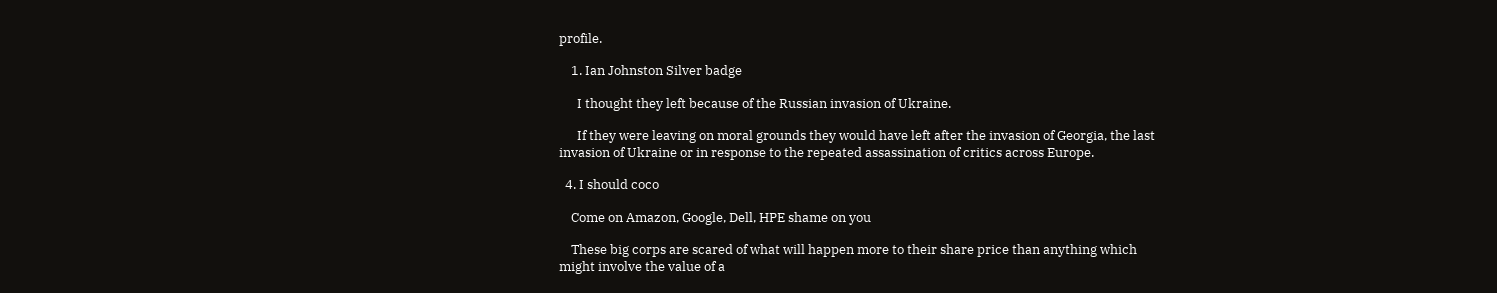profile.

    1. Ian Johnston Silver badge

      I thought they left because of the Russian invasion of Ukraine.

      If they were leaving on moral grounds they would have left after the invasion of Georgia, the last invasion of Ukraine or in response to the repeated assassination of critics across Europe.

  4. I should coco

    Come on Amazon, Google, Dell, HPE shame on you

    These big corps are scared of what will happen more to their share price than anything which might involve the value of a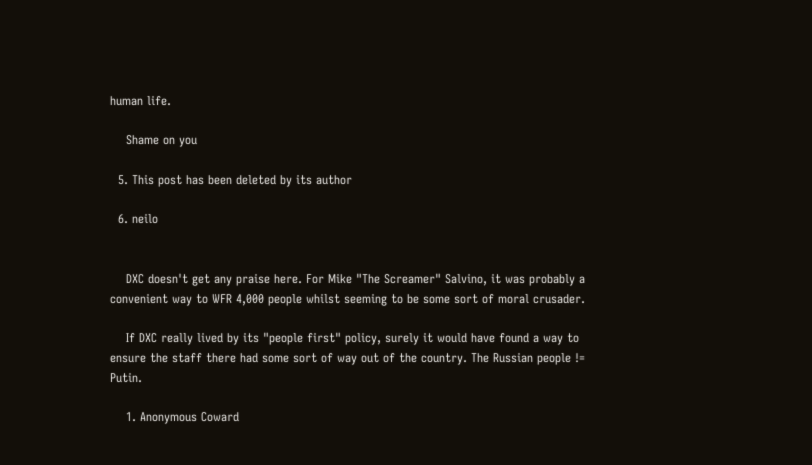human life.

    Shame on you

  5. This post has been deleted by its author

  6. neilo


    DXC doesn't get any praise here. For Mike "The Screamer" Salvino, it was probably a convenient way to WFR 4,000 people whilst seeming to be some sort of moral crusader.

    If DXC really lived by its "people first" policy, surely it would have found a way to ensure the staff there had some sort of way out of the country. The Russian people != Putin.

    1. Anonymous Coward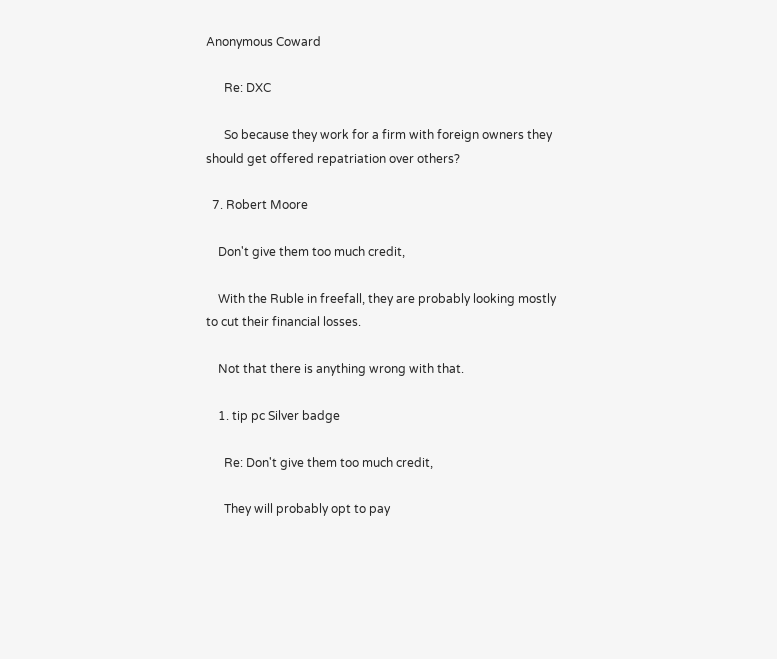Anonymous Coward

      Re: DXC

      So because they work for a firm with foreign owners they should get offered repatriation over others?

  7. Robert Moore

    Don't give them too much credit,

    With the Ruble in freefall, they are probably looking mostly to cut their financial losses.

    Not that there is anything wrong with that.

    1. tip pc Silver badge

      Re: Don't give them too much credit,

      They will probably opt to pay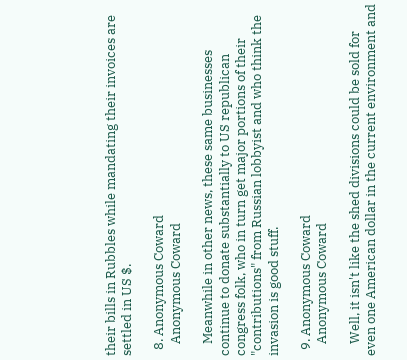their bills in Rubbles while mandating their invoices are settled in US $.

  8. Anonymous Coward
    Anonymous Coward

    Meanwhile in other news, these same businesses continue to donate substantially to US republican congress folk, who in turn get major portions of their "contributions" from Russian lobbyist and who think the invasion is good stuff.

  9. Anonymous Coward
    Anonymous Coward

    Well, it isn't like the shed divisions could be sold for even one American dollar in the current environment and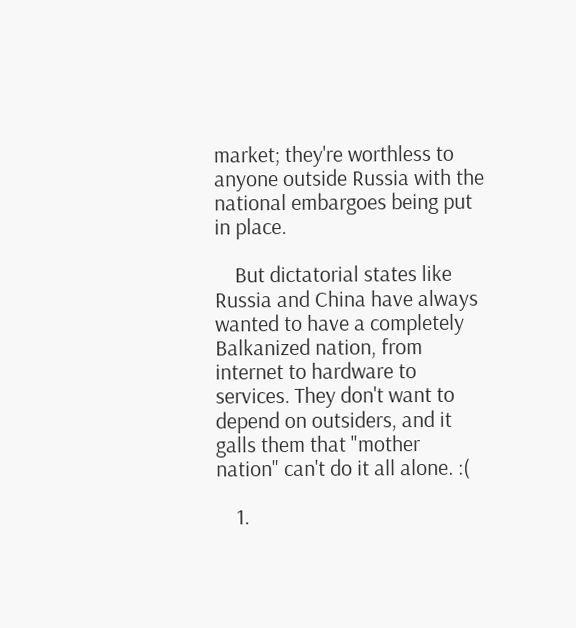market; they're worthless to anyone outside Russia with the national embargoes being put in place.

    But dictatorial states like Russia and China have always wanted to have a completely Balkanized nation, from internet to hardware to services. They don't want to depend on outsiders, and it galls them that "mother nation" can't do it all alone. :(

    1.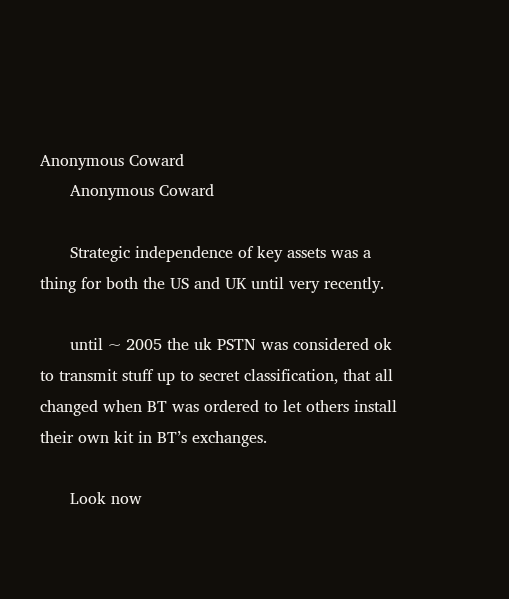Anonymous Coward
      Anonymous Coward

      Strategic independence of key assets was a thing for both the US and UK until very recently.

      until ~ 2005 the uk PSTN was considered ok to transmit stuff up to secret classification, that all changed when BT was ordered to let others install their own kit in BT’s exchanges.

      Look now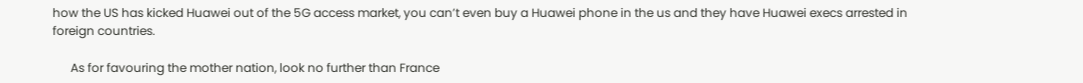how the US has kicked Huawei out of the 5G access market, you can’t even buy a Huawei phone in the us and they have Huawei execs arrested in foreign countries.

      As for favouring the mother nation, look no further than France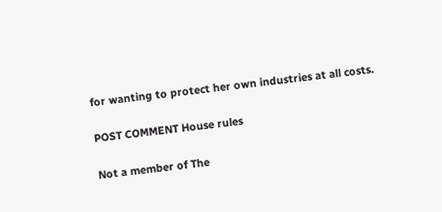for wanting to protect her own industries at all costs.

POST COMMENT House rules

Not a member of The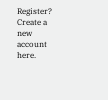Register? Create a new account here.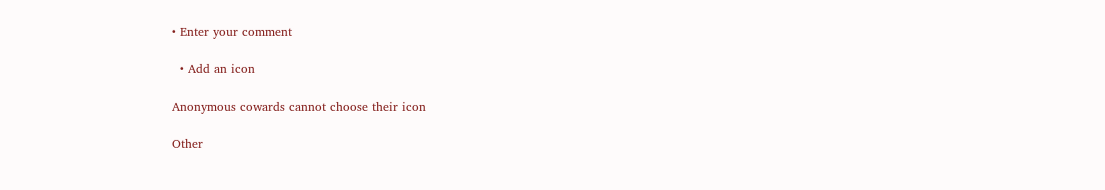• Enter your comment

  • Add an icon

Anonymous cowards cannot choose their icon

Other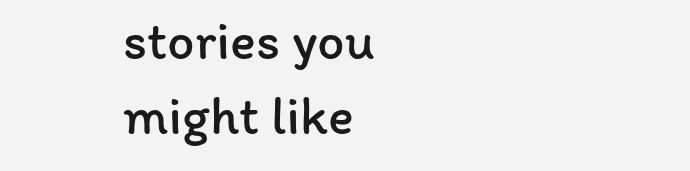stories you might like